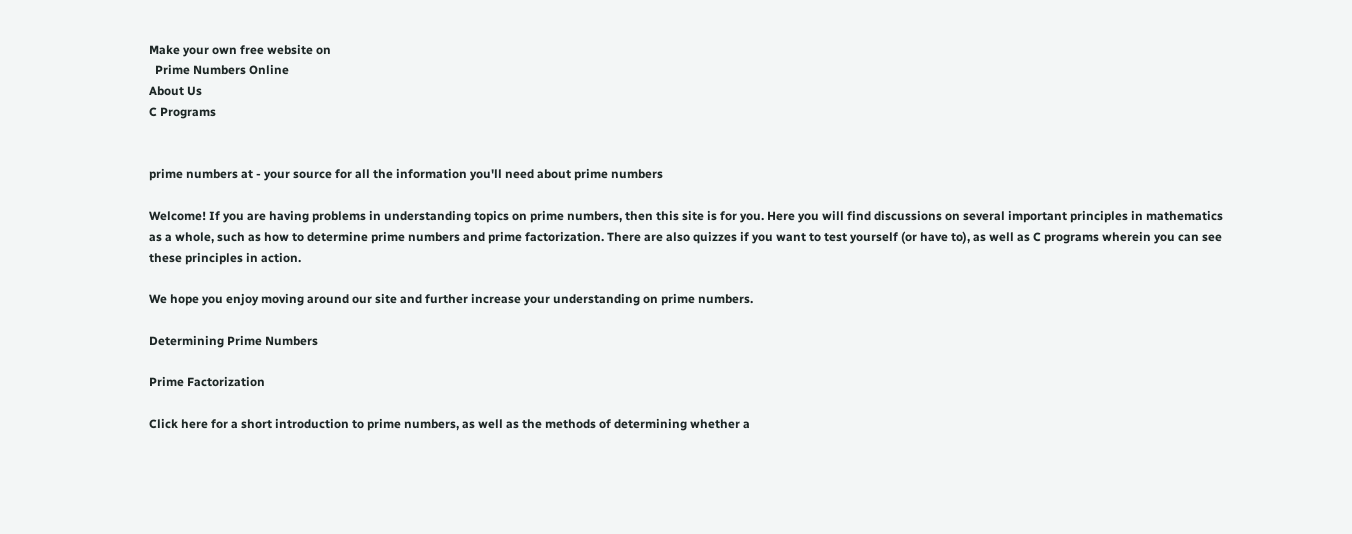Make your own free website on
  Prime Numbers Online
About Us
C Programs


prime numbers at - your source for all the information you'll need about prime numbers

Welcome! If you are having problems in understanding topics on prime numbers, then this site is for you. Here you will find discussions on several important principles in mathematics as a whole, such as how to determine prime numbers and prime factorization. There are also quizzes if you want to test yourself (or have to), as well as C programs wherein you can see these principles in action.

We hope you enjoy moving around our site and further increase your understanding on prime numbers.

Determining Prime Numbers

Prime Factorization

Click here for a short introduction to prime numbers, as well as the methods of determining whether a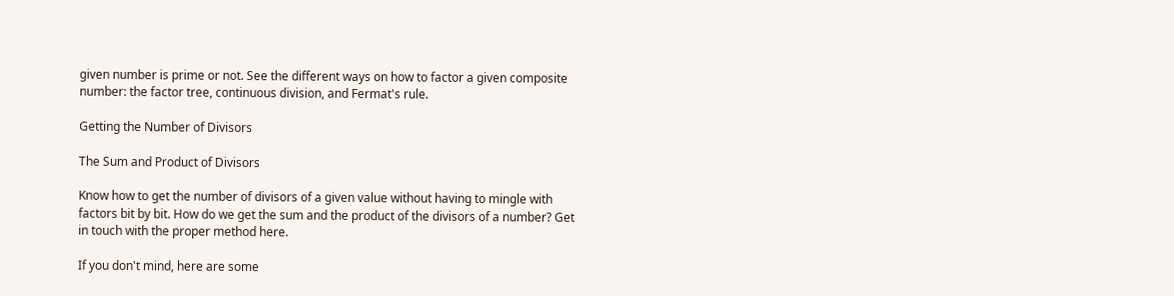given number is prime or not. See the different ways on how to factor a given composite number: the factor tree, continuous division, and Fermat's rule.

Getting the Number of Divisors

The Sum and Product of Divisors

Know how to get the number of divisors of a given value without having to mingle with factors bit by bit. How do we get the sum and the product of the divisors of a number? Get in touch with the proper method here.

If you don't mind, here are some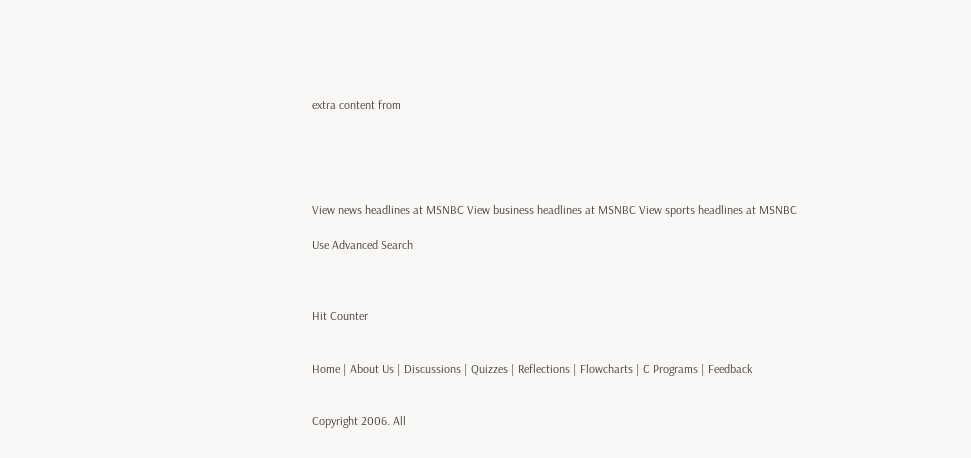extra content from





View news headlines at MSNBC View business headlines at MSNBC View sports headlines at MSNBC

Use Advanced Search



Hit Counter


Home | About Us | Discussions | Quizzes | Reflections | Flowcharts | C Programs | Feedback


Copyright 2006. All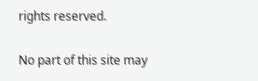rights reserved.

No part of this site may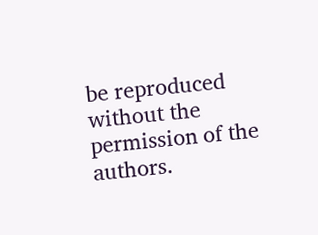be reproduced without the permission of the authors.